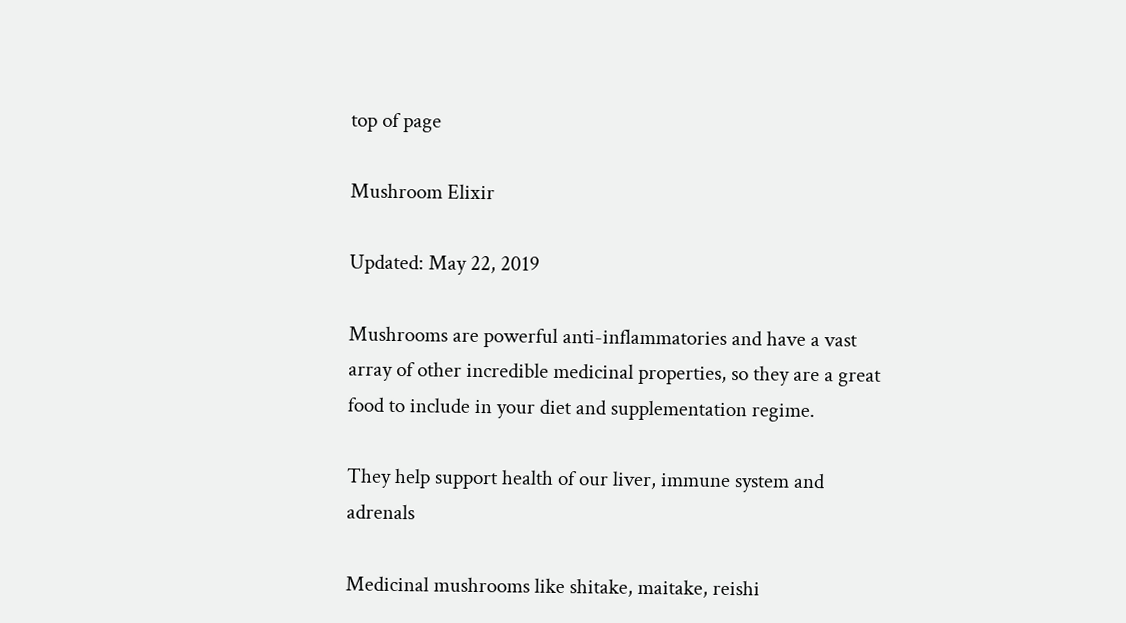top of page

Mushroom Elixir

Updated: May 22, 2019

Mushrooms are powerful anti-inflammatories and have a vast array of other incredible medicinal properties, so they are a great food to include in your diet and supplementation regime.

They help support health of our liver, immune system and adrenals

Medicinal mushrooms like shitake, maitake, reishi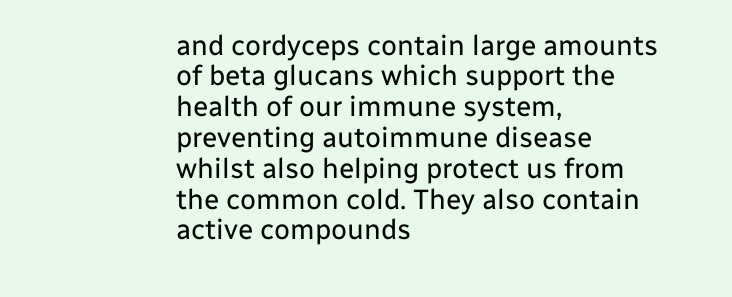and cordyceps contain large amounts of beta glucans which support the health of our immune system, preventing autoimmune disease whilst also helping protect us from the common cold. They also contain active compounds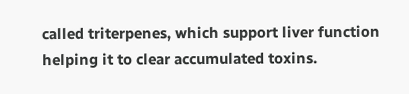called triterpenes, which support liver function helping it to clear accumulated toxins.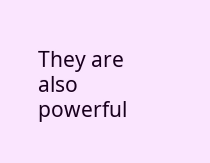They are also powerful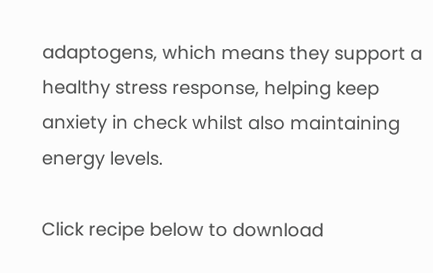adaptogens, which means they support a healthy stress response, helping keep anxiety in check whilst also maintaining energy levels.

Click recipe below to download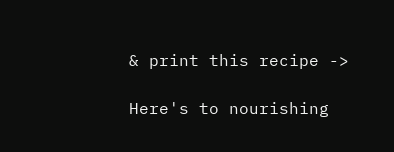& print this recipe ->

Here's to nourishing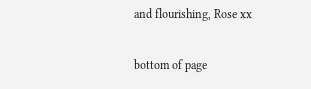and flourishing, Rose xx

bottom of page